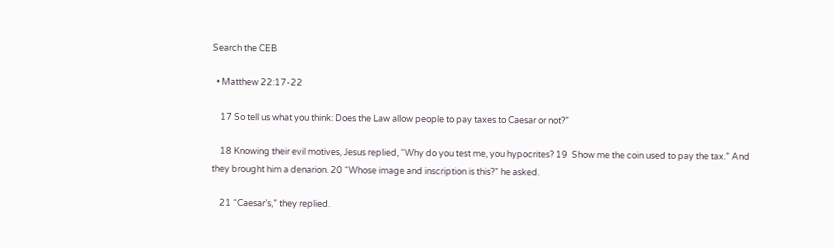Search the CEB

  • Matthew 22:17-22

    17 So tell us what you think: Does the Law allow people to pay taxes to Caesar or not?”

    18 Knowing their evil motives, Jesus replied, “Why do you test me, you hypocrites? 19  Show me the coin used to pay the tax.” And they brought him a denarion. 20 “Whose image and inscription is this?” he asked.

    21 “Caesar’s,” they replied.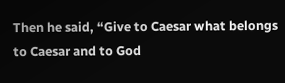Then he said, “Give to Caesar what belongs to Caesar and to God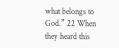what belongs to God.” 22 When they heard this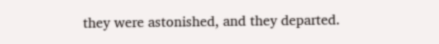they were astonished, and they departed.